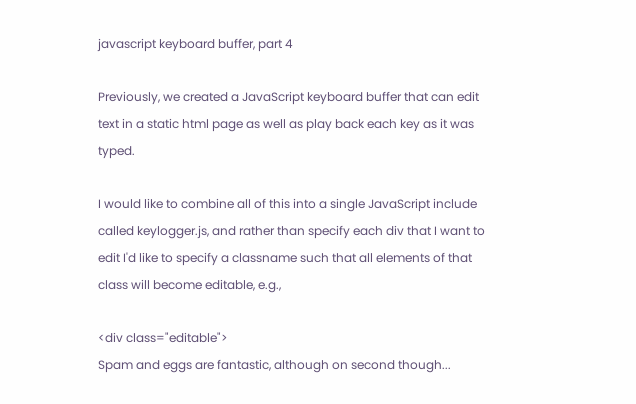javascript keyboard buffer, part 4

Previously, we created a JavaScript keyboard buffer that can edit text in a static html page as well as play back each key as it was typed.

I would like to combine all of this into a single JavaScript include called keylogger.js, and rather than specify each div that I want to edit I'd like to specify a classname such that all elements of that class will become editable, e.g.,

<div class="editable">
Spam and eggs are fantastic, although on second though...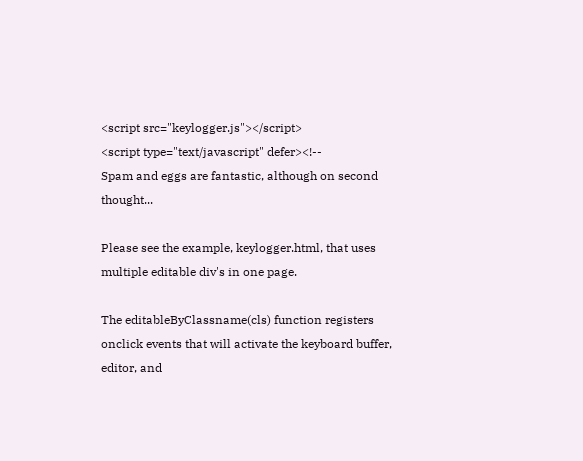<script src="keylogger.js"></script>
<script type="text/javascript" defer><!--
Spam and eggs are fantastic, although on second thought...

Please see the example, keylogger.html, that uses multiple editable div's in one page.

The editableByClassname(cls) function registers onclick events that will activate the keyboard buffer, editor, and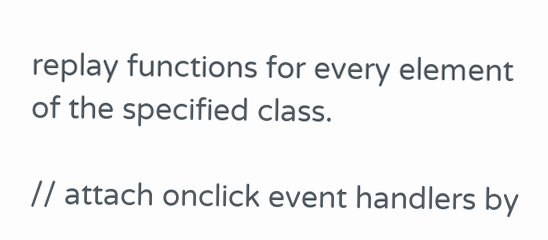replay functions for every element of the specified class.

// attach onclick event handlers by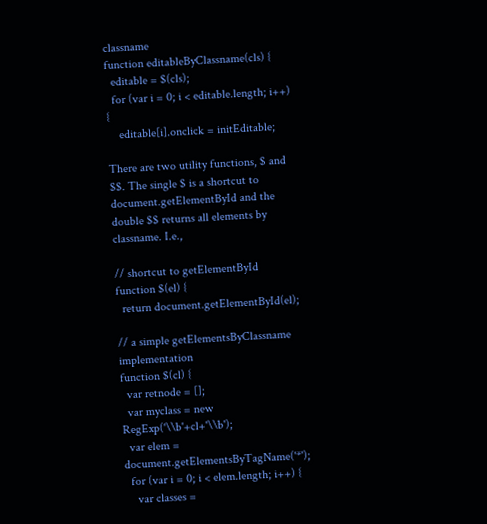classname
function editableByClassname(cls) {
  editable = $(cls);
  for (var i = 0; i < editable.length; i++) {
    editable[i].onclick = initEditable;

There are two utility functions, $ and $$. The single $ is a shortcut to document.getElementById and the double $$ returns all elements by classname. I.e.,

// shortcut to getElementById
function $(el) {
  return document.getElementById(el);

// a simple getElementsByClassname implementation
function $(cl) {
  var retnode = [];
  var myclass = new RegExp('\\b'+cl+'\\b');
  var elem = document.getElementsByTagName('*');
  for (var i = 0; i < elem.length; i++) {
    var classes =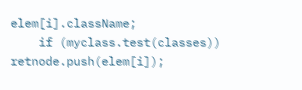elem[i].className;
    if (myclass.test(classes)) retnode.push(elem[i]);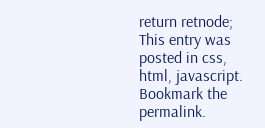return retnode;
This entry was posted in css, html, javascript. Bookmark the permalink.